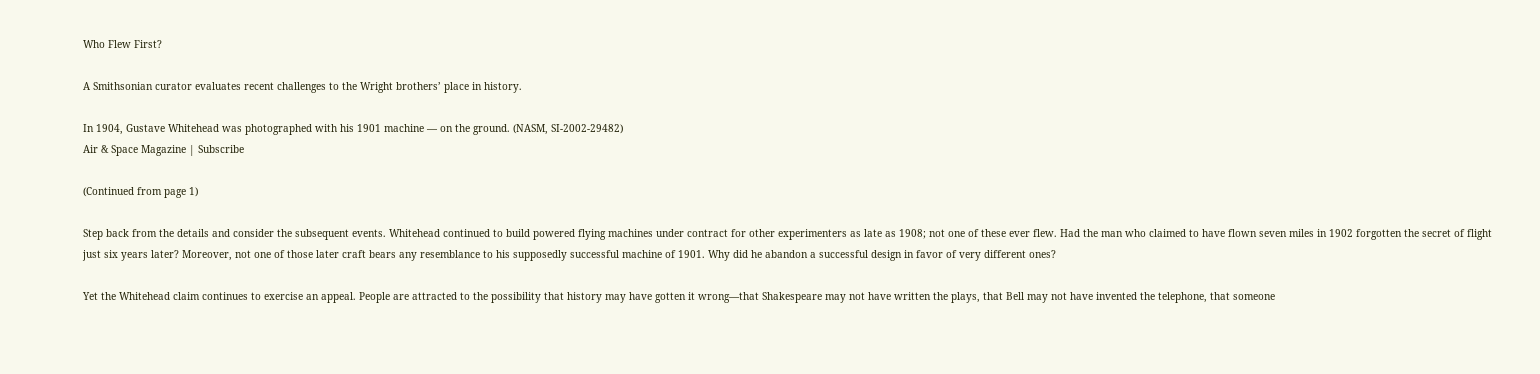Who Flew First?

A Smithsonian curator evaluates recent challenges to the Wright brothers’ place in history.

In 1904, Gustave Whitehead was photographed with his 1901 machine — on the ground. (NASM, SI-2002-29482)
Air & Space Magazine | Subscribe

(Continued from page 1)

Step back from the details and consider the subsequent events. Whitehead continued to build powered flying machines under contract for other experimenters as late as 1908; not one of these ever flew. Had the man who claimed to have flown seven miles in 1902 forgotten the secret of flight just six years later? Moreover, not one of those later craft bears any resemblance to his supposedly successful machine of 1901. Why did he abandon a successful design in favor of very different ones?

Yet the Whitehead claim continues to exercise an appeal. People are attracted to the possibility that history may have gotten it wrong—that Shakespeare may not have written the plays, that Bell may not have invented the telephone, that someone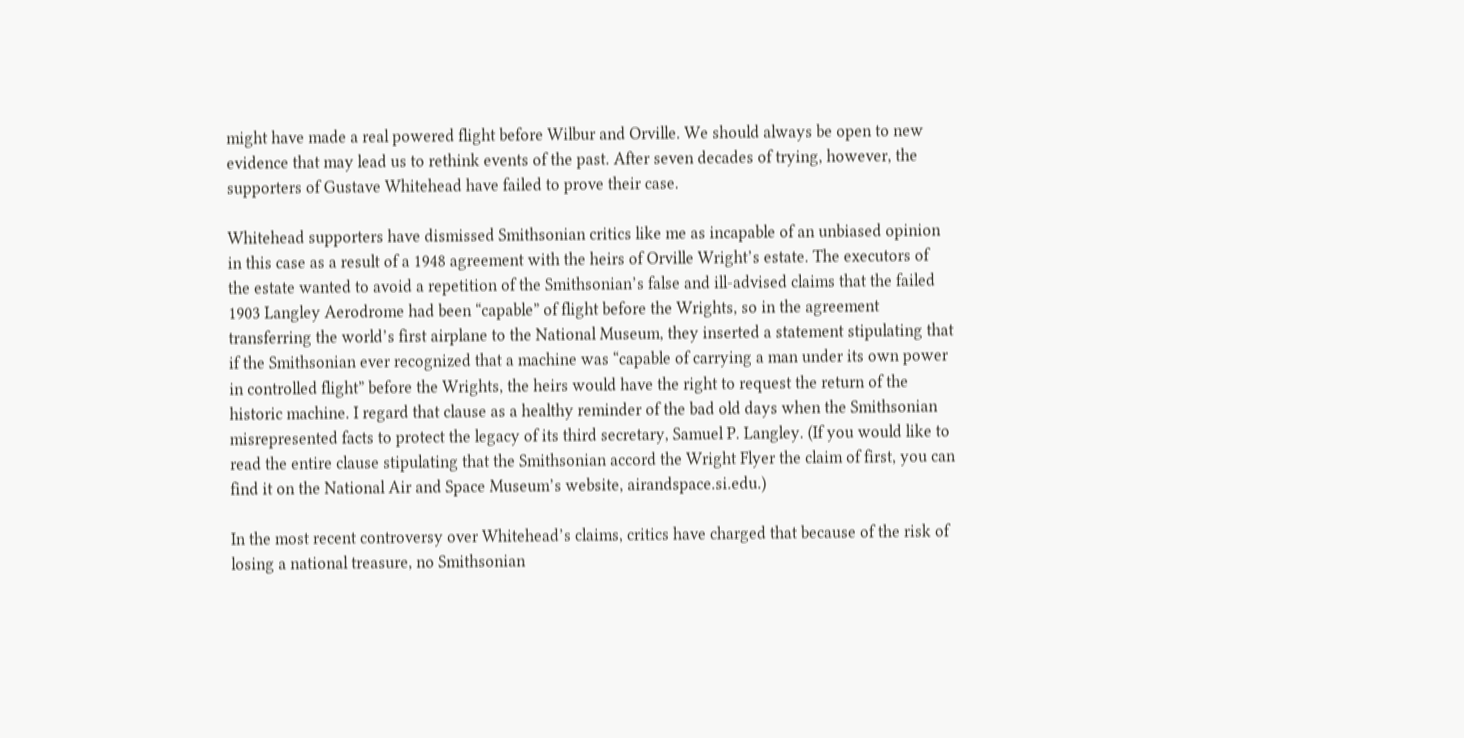might have made a real powered flight before Wilbur and Orville. We should always be open to new evidence that may lead us to rethink events of the past. After seven decades of trying, however, the supporters of Gustave Whitehead have failed to prove their case.

Whitehead supporters have dismissed Smithsonian critics like me as incapable of an unbiased opinion in this case as a result of a 1948 agreement with the heirs of Orville Wright’s estate. The executors of the estate wanted to avoid a repetition of the Smithsonian’s false and ill-advised claims that the failed 1903 Langley Aerodrome had been “capable” of flight before the Wrights, so in the agreement transferring the world’s first airplane to the National Museum, they inserted a statement stipulating that if the Smithsonian ever recognized that a machine was “capable of carrying a man under its own power in controlled flight” before the Wrights, the heirs would have the right to request the return of the historic machine. I regard that clause as a healthy reminder of the bad old days when the Smithsonian misrepresented facts to protect the legacy of its third secretary, Samuel P. Langley. (If you would like to read the entire clause stipulating that the Smithsonian accord the Wright Flyer the claim of first, you can find it on the National Air and Space Museum’s website, airandspace.si.edu.)

In the most recent controversy over Whitehead’s claims, critics have charged that because of the risk of losing a national treasure, no Smithsonian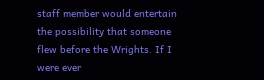staff member would entertain the possibility that someone flew before the Wrights. If I were ever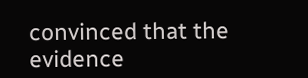convinced that the evidence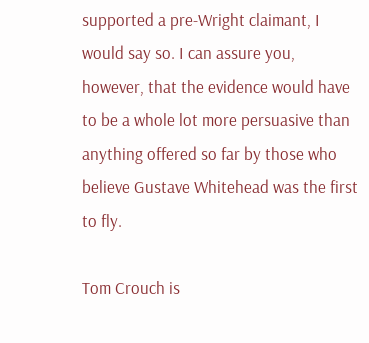supported a pre-Wright claimant, I would say so. I can assure you, however, that the evidence would have to be a whole lot more persuasive than anything offered so far by those who believe Gustave Whitehead was the first to fly.

Tom Crouch is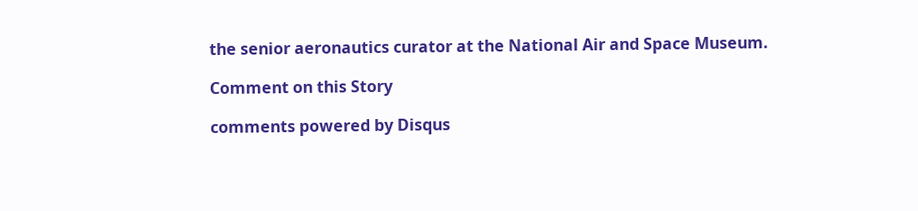the senior aeronautics curator at the National Air and Space Museum.

Comment on this Story

comments powered by Disqus